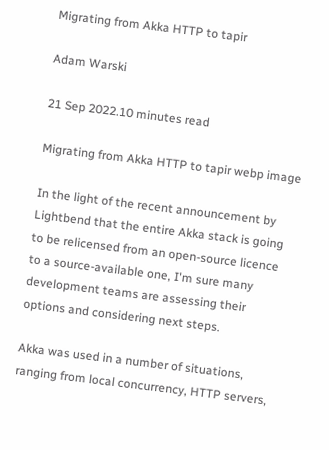Migrating from Akka HTTP to tapir

Adam Warski

21 Sep 2022.10 minutes read

Migrating from Akka HTTP to tapir webp image

In the light of the recent announcement by Lightbend that the entire Akka stack is going to be relicensed from an open-source licence to a source-available one, I'm sure many development teams are assessing their options and considering next steps.

Akka was used in a number of situations, ranging from local concurrency, HTTP servers,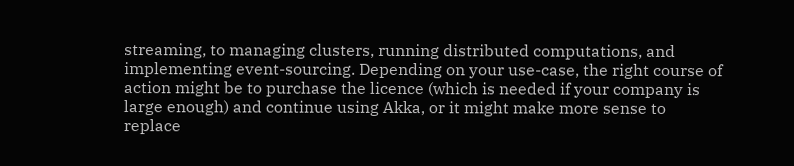streaming, to managing clusters, running distributed computations, and implementing event-sourcing. Depending on your use-case, the right course of action might be to purchase the licence (which is needed if your company is large enough) and continue using Akka, or it might make more sense to replace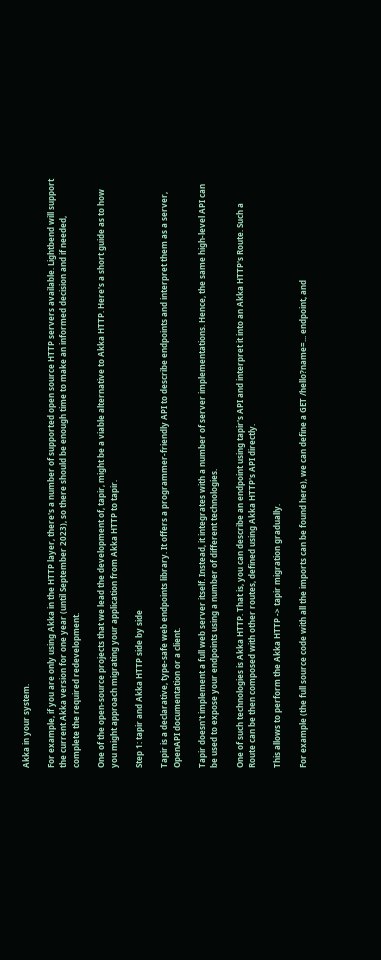Akka in your system.

For example, if you are only using Akka in the HTTP layer, there's a number of supported open source HTTP servers available. Lightbend will support the current Akka version for one year (until September 2023), so there should be enough time to make an informed decision and if needed, complete the required redevelopment.

One of the open-source projects that we lead the development of, tapir, might be a viable alternative to Akka HTTP. Here's a short guide as to how you might approach migrating your application from Akka HTTP to tapir.

Step 1: tapir and Akka HTTP side by side

Tapir is a declarative, type-safe web endpoints library. It offers a programmer-friendly API to describe endpoints and interpret them as a server, OpenAPI documentation or a client.

Tapir doesn't implement a full web server itself. Instead, it integrates with a number of server implementations. Hence, the same high-level API can be used to expose your endpoints using a number of different technologies.

One of such technologies is Akka HTTP. That is, you can describe an endpoint using tapir's API and interpret it into an Akka HTTP's Route. Such a Route can be then composed with other routes, defined using Akka HTTP's API directly.

This allows to perform the Akka HTTP -> tapir migration gradually.

For example (the full source code with all the imports can be found here), we can define a GET /hello?name=... endpoint, and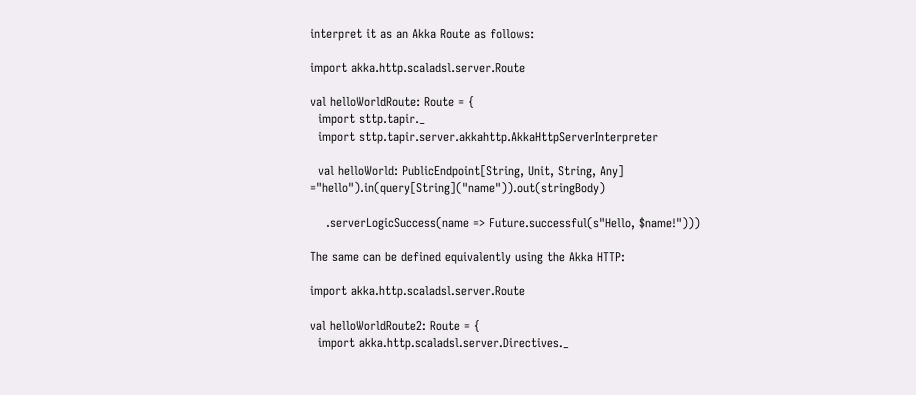interpret it as an Akka Route as follows:

import akka.http.scaladsl.server.Route

val helloWorldRoute: Route = {
  import sttp.tapir._
  import sttp.tapir.server.akkahttp.AkkaHttpServerInterpreter

  val helloWorld: PublicEndpoint[String, Unit, String, Any] ="hello").in(query[String]("name")).out(stringBody)

    .serverLogicSuccess(name => Future.successful(s"Hello, $name!")))

The same can be defined equivalently using the Akka HTTP:

import akka.http.scaladsl.server.Route

val helloWorldRoute2: Route = {
  import akka.http.scaladsl.server.Directives._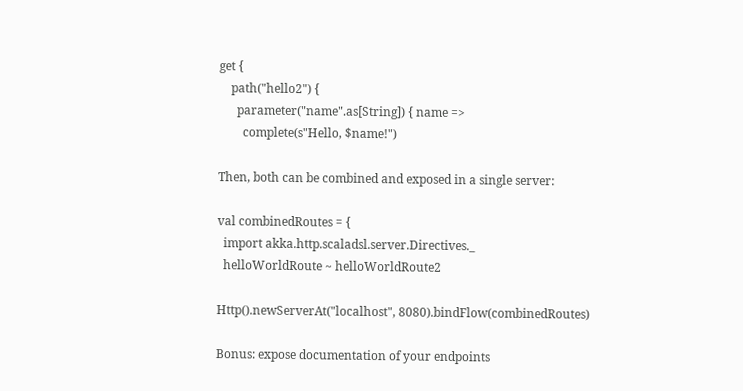get {
    path("hello2") {
      parameter("name".as[String]) { name =>
        complete(s"Hello, $name!")

Then, both can be combined and exposed in a single server:

val combinedRoutes = {
  import akka.http.scaladsl.server.Directives._
  helloWorldRoute ~ helloWorldRoute2

Http().newServerAt("localhost", 8080).bindFlow(combinedRoutes)

Bonus: expose documentation of your endpoints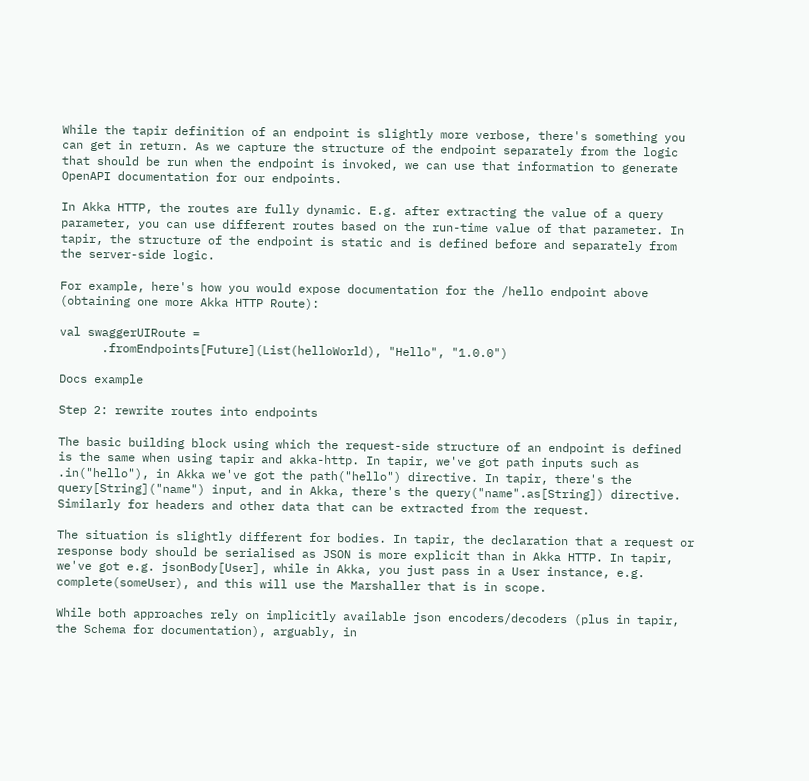While the tapir definition of an endpoint is slightly more verbose, there's something you can get in return. As we capture the structure of the endpoint separately from the logic that should be run when the endpoint is invoked, we can use that information to generate OpenAPI documentation for our endpoints.

In Akka HTTP, the routes are fully dynamic. E.g. after extracting the value of a query parameter, you can use different routes based on the run-time value of that parameter. In tapir, the structure of the endpoint is static and is defined before and separately from the server-side logic.

For example, here's how you would expose documentation for the /hello endpoint above (obtaining one more Akka HTTP Route):

val swaggerUIRoute =
      .fromEndpoints[Future](List(helloWorld), "Hello", "1.0.0")

Docs example

Step 2: rewrite routes into endpoints

The basic building block using which the request-side structure of an endpoint is defined is the same when using tapir and akka-http. In tapir, we've got path inputs such as .in("hello"), in Akka we've got the path("hello") directive. In tapir, there's the query[String]("name") input, and in Akka, there's the query("name".as[String]) directive. Similarly for headers and other data that can be extracted from the request.

The situation is slightly different for bodies. In tapir, the declaration that a request or response body should be serialised as JSON is more explicit than in Akka HTTP. In tapir, we've got e.g. jsonBody[User], while in Akka, you just pass in a User instance, e.g. complete(someUser), and this will use the Marshaller that is in scope.

While both approaches rely on implicitly available json encoders/decoders (plus in tapir, the Schema for documentation), arguably, in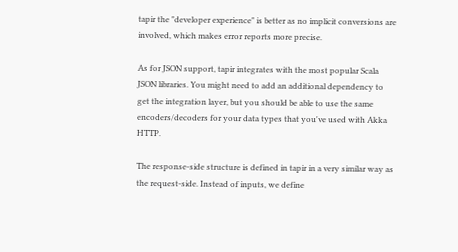tapir the "developer experience" is better as no implicit conversions are involved, which makes error reports more precise.

As for JSON support, tapir integrates with the most popular Scala JSON libraries. You might need to add an additional dependency to get the integration layer, but you should be able to use the same encoders/decoders for your data types that you've used with Akka HTTP.

The response-side structure is defined in tapir in a very similar way as the request-side. Instead of inputs, we define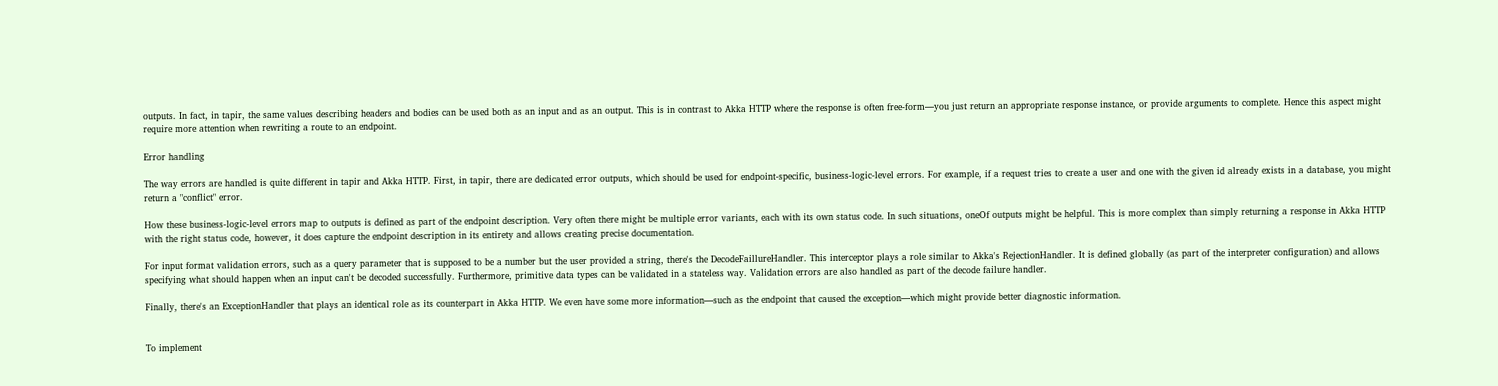outputs. In fact, in tapir, the same values describing headers and bodies can be used both as an input and as an output. This is in contrast to Akka HTTP where the response is often free-form—you just return an appropriate response instance, or provide arguments to complete. Hence this aspect might require more attention when rewriting a route to an endpoint.

Error handling

The way errors are handled is quite different in tapir and Akka HTTP. First, in tapir, there are dedicated error outputs, which should be used for endpoint-specific, business-logic-level errors. For example, if a request tries to create a user and one with the given id already exists in a database, you might return a "conflict" error.

How these business-logic-level errors map to outputs is defined as part of the endpoint description. Very often there might be multiple error variants, each with its own status code. In such situations, oneOf outputs might be helpful. This is more complex than simply returning a response in Akka HTTP with the right status code, however, it does capture the endpoint description in its entirety and allows creating precise documentation.

For input format validation errors, such as a query parameter that is supposed to be a number but the user provided a string, there's the DecodeFaillureHandler. This interceptor plays a role similar to Akka's RejectionHandler. It is defined globally (as part of the interpreter configuration) and allows specifying what should happen when an input can't be decoded successfully. Furthermore, primitive data types can be validated in a stateless way. Validation errors are also handled as part of the decode failure handler.

Finally, there's an ExceptionHandler that plays an identical role as its counterpart in Akka HTTP. We even have some more information—such as the endpoint that caused the exception—which might provide better diagnostic information.


To implement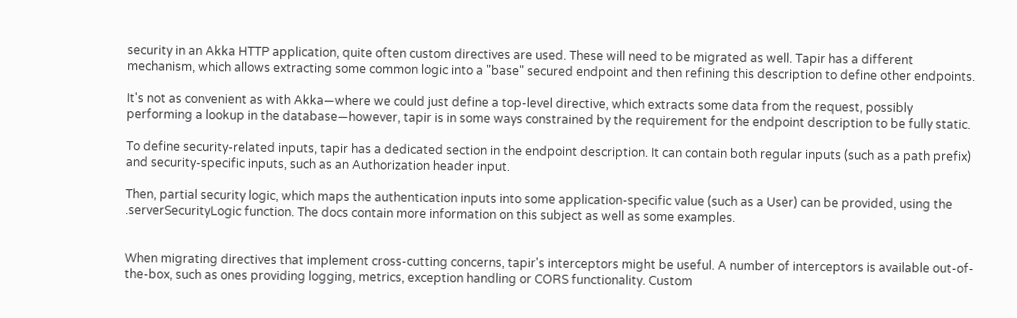security in an Akka HTTP application, quite often custom directives are used. These will need to be migrated as well. Tapir has a different mechanism, which allows extracting some common logic into a "base" secured endpoint and then refining this description to define other endpoints.

It's not as convenient as with Akka—where we could just define a top-level directive, which extracts some data from the request, possibly performing a lookup in the database—however, tapir is in some ways constrained by the requirement for the endpoint description to be fully static.

To define security-related inputs, tapir has a dedicated section in the endpoint description. It can contain both regular inputs (such as a path prefix) and security-specific inputs, such as an Authorization header input.

Then, partial security logic, which maps the authentication inputs into some application-specific value (such as a User) can be provided, using the .serverSecurityLogic function. The docs contain more information on this subject as well as some examples.


When migrating directives that implement cross-cutting concerns, tapir's interceptors might be useful. A number of interceptors is available out-of-the-box, such as ones providing logging, metrics, exception handling or CORS functionality. Custom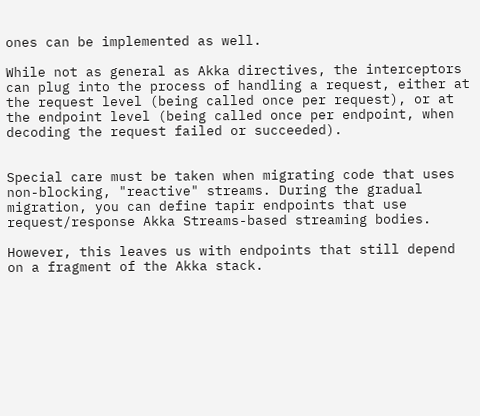ones can be implemented as well.

While not as general as Akka directives, the interceptors can plug into the process of handling a request, either at the request level (being called once per request), or at the endpoint level (being called once per endpoint, when decoding the request failed or succeeded).


Special care must be taken when migrating code that uses non-blocking, "reactive" streams. During the gradual migration, you can define tapir endpoints that use request/response Akka Streams-based streaming bodies.

However, this leaves us with endpoints that still depend on a fragment of the Akka stack.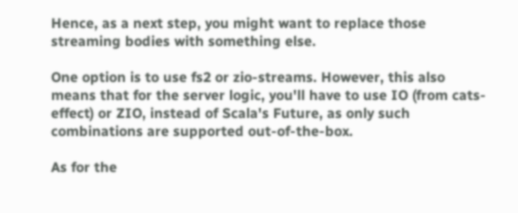Hence, as a next step, you might want to replace those streaming bodies with something else.

One option is to use fs2 or zio-streams. However, this also means that for the server logic, you'll have to use IO (from cats-effect) or ZIO, instead of Scala's Future, as only such combinations are supported out-of-the-box.

As for the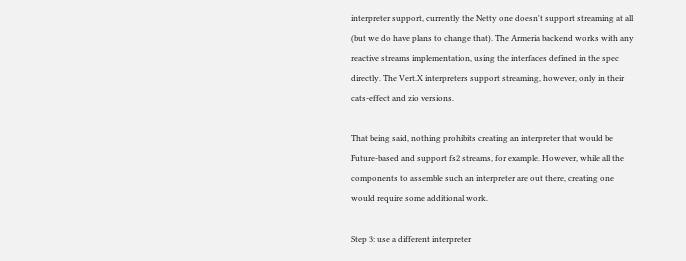interpreter support, currently the Netty one doesn't support streaming at all (but we do have plans to change that). The Armeria backend works with any reactive streams implementation, using the interfaces defined in the spec directly. The Vert.X interpreters support streaming, however, only in their cats-effect and zio versions.

That being said, nothing prohibits creating an interpreter that would be Future-based and support fs2 streams, for example. However, while all the components to assemble such an interpreter are out there, creating one would require some additional work.

Step 3: use a different interpreter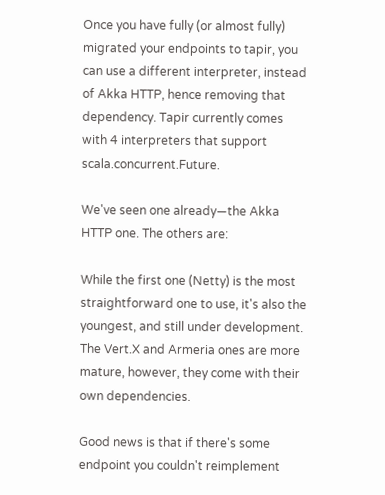Once you have fully (or almost fully) migrated your endpoints to tapir, you can use a different interpreter, instead of Akka HTTP, hence removing that dependency. Tapir currently comes with 4 interpreters that support scala.concurrent.Future.

We've seen one already—the Akka HTTP one. The others are:

While the first one (Netty) is the most straightforward one to use, it's also the youngest, and still under development. The Vert.X and Armeria ones are more mature, however, they come with their own dependencies.

Good news is that if there's some endpoint you couldn't reimplement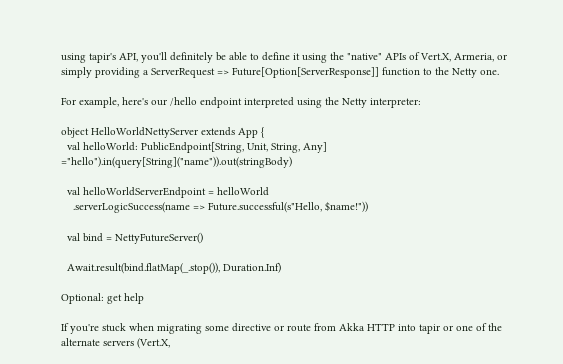using tapir's API, you'll definitely be able to define it using the "native" APIs of Vert.X, Armeria, or simply providing a ServerRequest => Future[Option[ServerResponse]] function to the Netty one.

For example, here's our /hello endpoint interpreted using the Netty interpreter:

object HelloWorldNettyServer extends App {
  val helloWorld: PublicEndpoint[String, Unit, String, Any] ="hello").in(query[String]("name")).out(stringBody)

  val helloWorldServerEndpoint = helloWorld
    .serverLogicSuccess(name => Future.successful(s"Hello, $name!"))

  val bind = NettyFutureServer()

  Await.result(bind.flatMap(_.stop()), Duration.Inf)

Optional: get help

If you're stuck when migrating some directive or route from Akka HTTP into tapir or one of the alternate servers (Vert.X,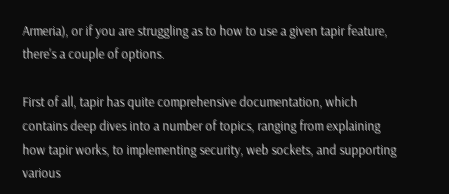Armeria), or if you are struggling as to how to use a given tapir feature, there's a couple of options.

First of all, tapir has quite comprehensive documentation, which contains deep dives into a number of topics, ranging from explaining how tapir works, to implementing security, web sockets, and supporting various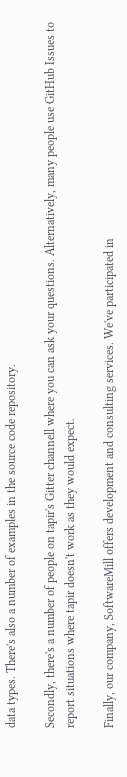data types. There's also a number of examples in the source code repository.

Secondly, there's a number of people on tapir's Gitter channell where you can ask your questions. Alternatively, many people use GitHub Issues to report situations where tapir doesn't work as they would expect.

Finally, our company, SoftwareMill offers development and consulting services. We've participated in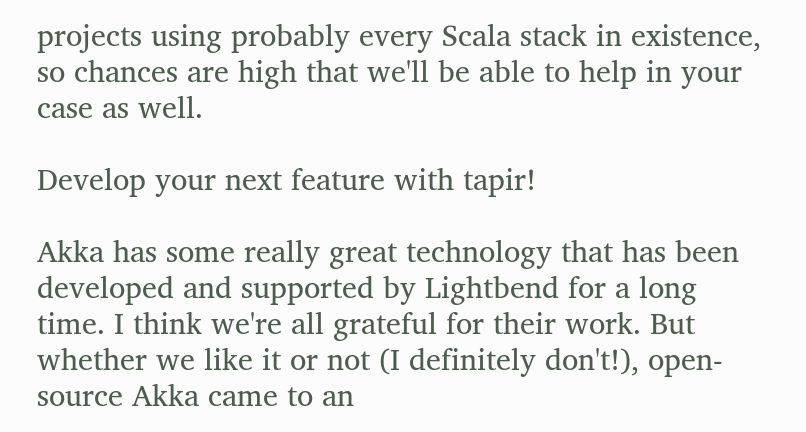projects using probably every Scala stack in existence, so chances are high that we'll be able to help in your case as well.

Develop your next feature with tapir!

Akka has some really great technology that has been developed and supported by Lightbend for a long time. I think we're all grateful for their work. But whether we like it or not (I definitely don't!), open-source Akka came to an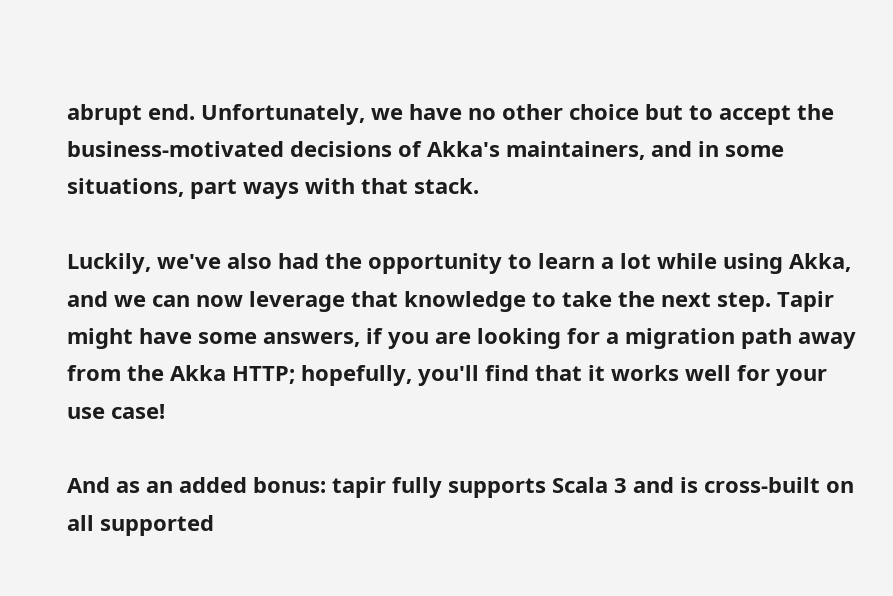abrupt end. Unfortunately, we have no other choice but to accept the business-motivated decisions of Akka's maintainers, and in some situations, part ways with that stack.

Luckily, we've also had the opportunity to learn a lot while using Akka, and we can now leverage that knowledge to take the next step. Tapir might have some answers, if you are looking for a migration path away from the Akka HTTP; hopefully, you'll find that it works well for your use case!

And as an added bonus: tapir fully supports Scala 3 and is cross-built on all supported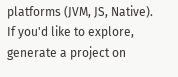platforms (JVM, JS, Native). If you'd like to explore, generate a project on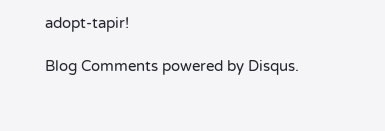adopt-tapir!

Blog Comments powered by Disqus.